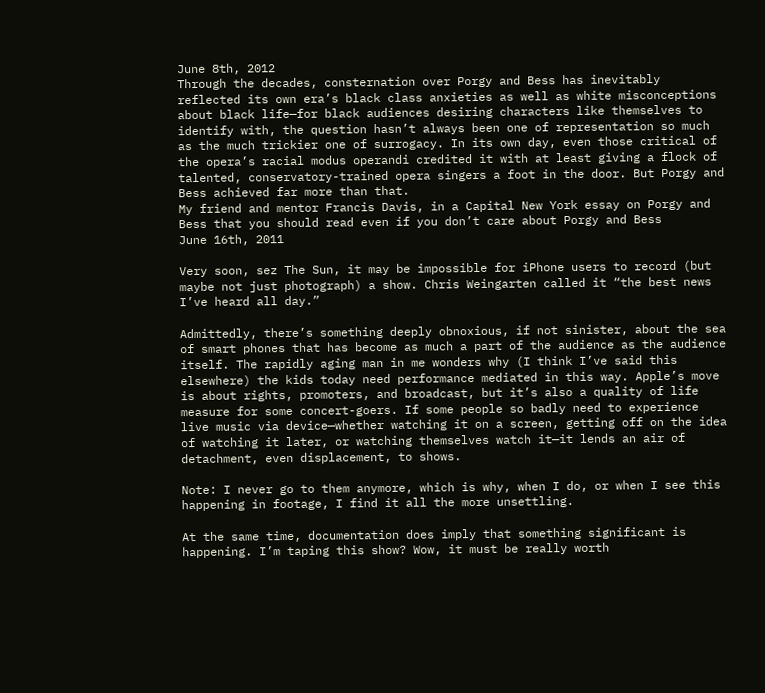June 8th, 2012
Through the decades, consternation over Porgy and Bess has inevitably reflected its own era’s black class anxieties as well as white misconceptions about black life—for black audiences desiring characters like themselves to identify with, the question hasn’t always been one of representation so much as the much trickier one of surrogacy. In its own day, even those critical of the opera’s racial modus operandi credited it with at least giving a flock of talented, conservatory-trained opera singers a foot in the door. But Porgy and Bess achieved far more than that.
My friend and mentor Francis Davis, in a Capital New York essay on Porgy and Bess that you should read even if you don’t care about Porgy and Bess
June 16th, 2011

Very soon, sez The Sun, it may be impossible for iPhone users to record (but maybe not just photograph) a show. Chris Weingarten called it “the best news I’ve heard all day.”

Admittedly, there’s something deeply obnoxious, if not sinister, about the sea of smart phones that has become as much a part of the audience as the audience itself. The rapidly aging man in me wonders why (I think I’ve said this elsewhere) the kids today need performance mediated in this way. Apple’s move is about rights, promoters, and broadcast, but it’s also a quality of life measure for some concert-goers. If some people so badly need to experience live music via device—whether watching it on a screen, getting off on the idea of watching it later, or watching themselves watch it—it lends an air of detachment, even displacement, to shows.

Note: I never go to them anymore, which is why, when I do, or when I see this happening in footage, I find it all the more unsettling.

At the same time, documentation does imply that something significant is happening. I’m taping this show? Wow, it must be really worth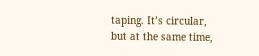taping. It’s circular, but at the same time,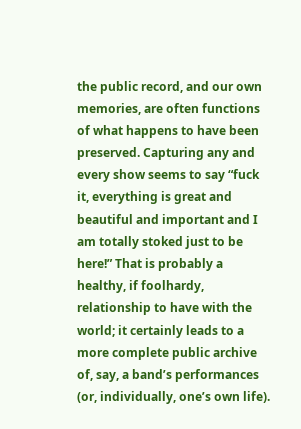the public record, and our own memories, are often functions of what happens to have been preserved. Capturing any and every show seems to say “fuck it, everything is great and beautiful and important and I am totally stoked just to be here!” That is probably a healthy, if foolhardy, relationship to have with the world; it certainly leads to a more complete public archive of, say, a band’s performances (or, individually, one’s own life).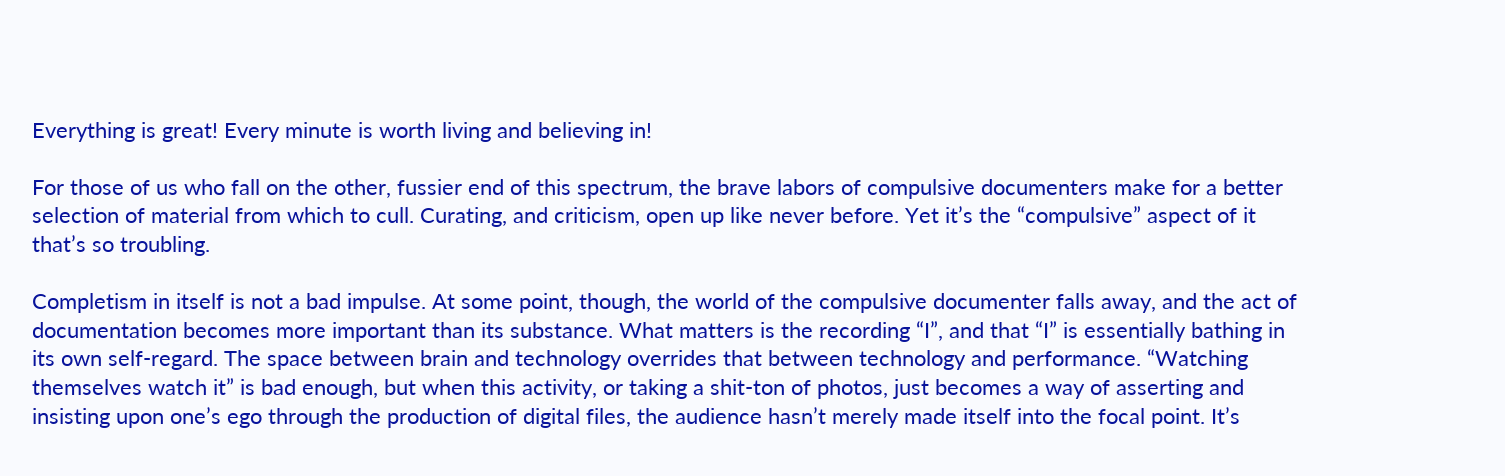Everything is great! Every minute is worth living and believing in!

For those of us who fall on the other, fussier end of this spectrum, the brave labors of compulsive documenters make for a better selection of material from which to cull. Curating, and criticism, open up like never before. Yet it’s the “compulsive” aspect of it that’s so troubling.

Completism in itself is not a bad impulse. At some point, though, the world of the compulsive documenter falls away, and the act of documentation becomes more important than its substance. What matters is the recording “I”, and that “I” is essentially bathing in its own self-regard. The space between brain and technology overrides that between technology and performance. “Watching themselves watch it” is bad enough, but when this activity, or taking a shit-ton of photos, just becomes a way of asserting and insisting upon one’s ego through the production of digital files, the audience hasn’t merely made itself into the focal point. It’s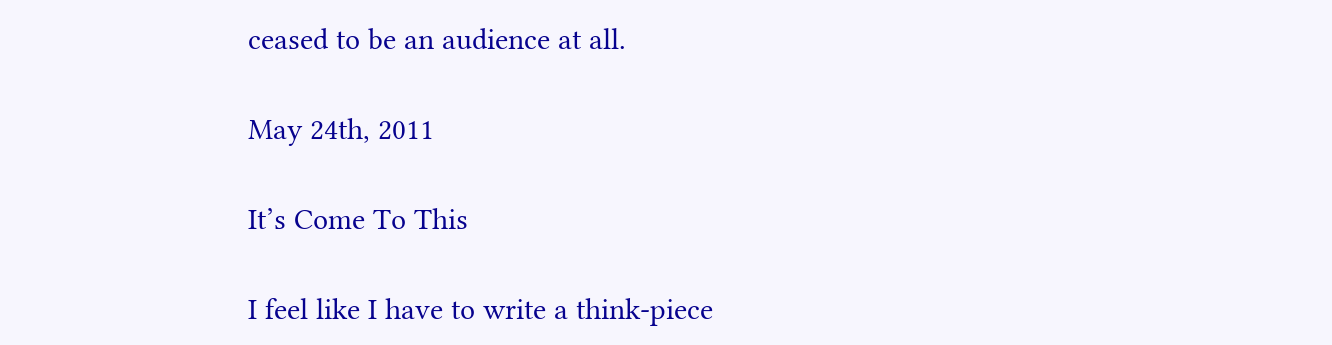ceased to be an audience at all.

May 24th, 2011

It’s Come To This

I feel like I have to write a think-piece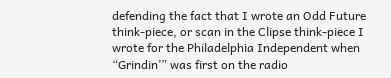defending the fact that I wrote an Odd Future think-piece, or scan in the Clipse think-piece I wrote for the Philadelphia Independent when “Grindin’” was first on the radio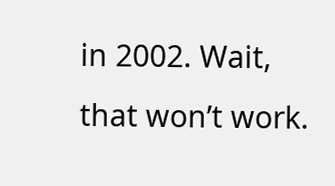in 2002. Wait, that won’t work.